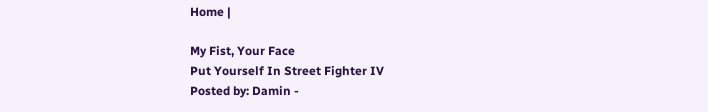Home |

My Fist, Your Face
Put Yourself In Street Fighter IV
Posted by: Damin -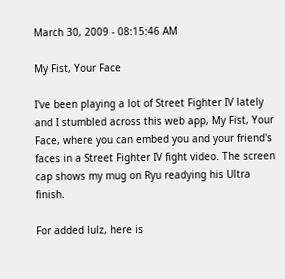March 30, 2009 - 08:15:46 AM

My Fist, Your Face

I've been playing a lot of Street Fighter IV lately and I stumbled across this web app, My Fist, Your Face, where you can embed you and your friend's faces in a Street Fighter IV fight video. The screen cap shows my mug on Ryu readying his Ultra finish.

For added lulz, here is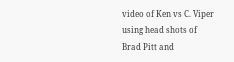video of Ken vs C. Viper using head shots of Brad Pitt and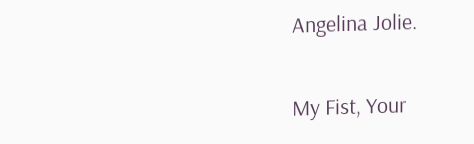Angelina Jolie.

My Fist, Your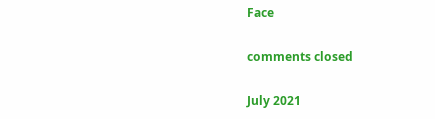Face

comments closed

July 2021